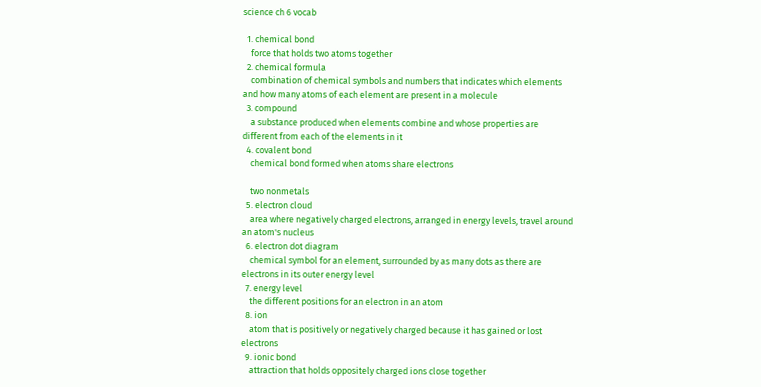science ch 6 vocab

  1. chemical bond
    force that holds two atoms together
  2. chemical formula
    combination of chemical symbols and numbers that indicates which elements and how many atoms of each element are present in a molecule
  3. compound
    a substance produced when elements combine and whose properties are different from each of the elements in it
  4. covalent bond
    chemical bond formed when atoms share electrons

    two nonmetals
  5. electron cloud
    area where negatively charged electrons, arranged in energy levels, travel around an atom's nucleus
  6. electron dot diagram
    chemical symbol for an element, surrounded by as many dots as there are electrons in its outer energy level
  7. energy level
    the different positions for an electron in an atom
  8. ion
    atom that is positively or negatively charged because it has gained or lost electrons
  9. ionic bond
    attraction that holds oppositely charged ions close together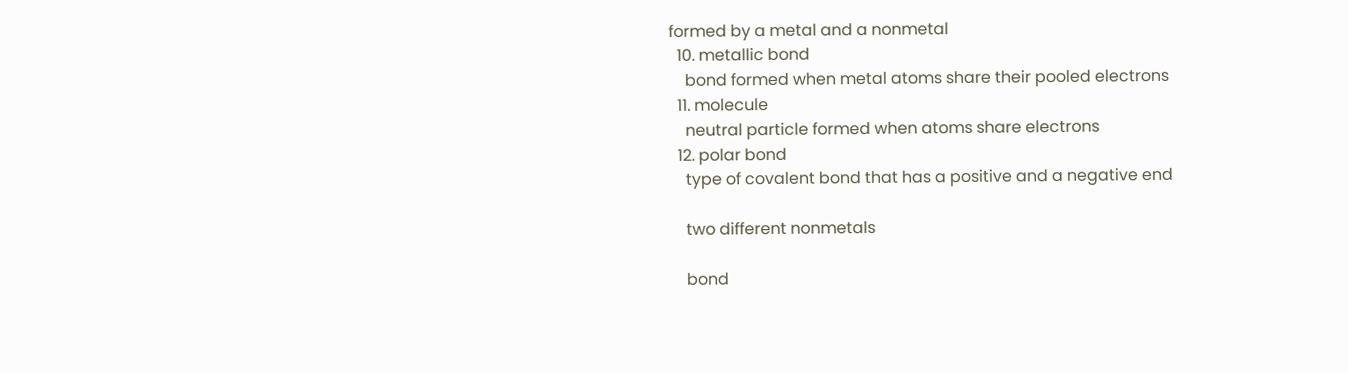formed by a metal and a nonmetal
  10. metallic bond
    bond formed when metal atoms share their pooled electrons
  11. molecule
    neutral particle formed when atoms share electrons
  12. polar bond
    type of covalent bond that has a positive and a negative end

    two different nonmetals

    bond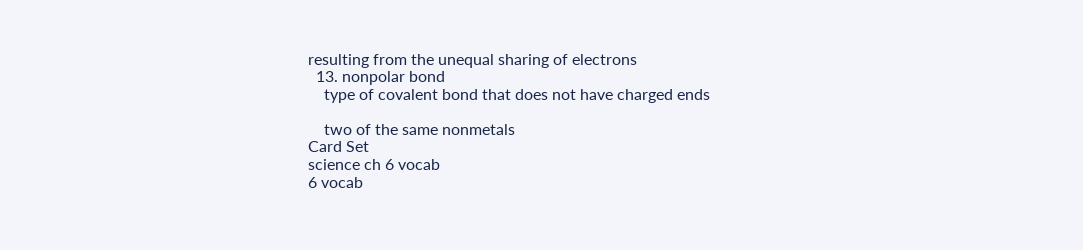resulting from the unequal sharing of electrons
  13. nonpolar bond
    type of covalent bond that does not have charged ends

    two of the same nonmetals
Card Set
science ch 6 vocab
6 vocab